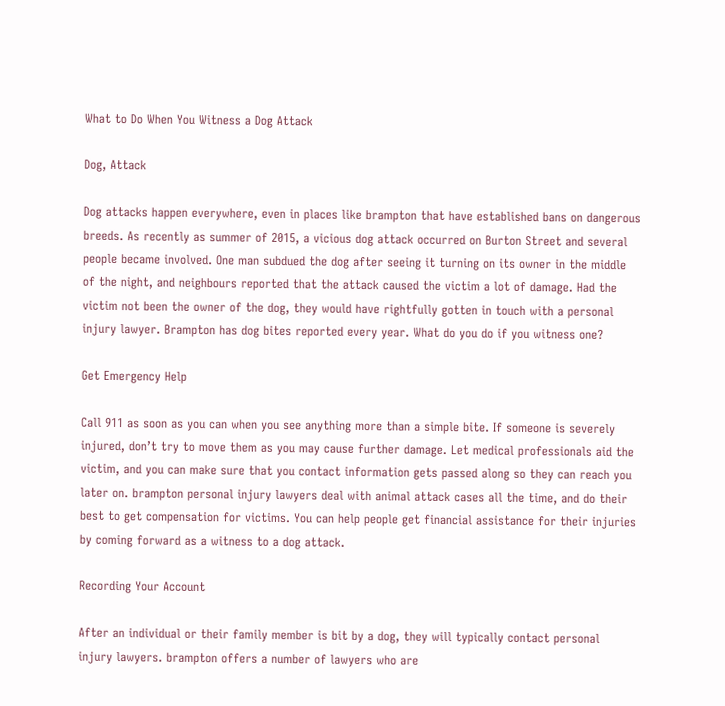What to Do When You Witness a Dog Attack

Dog, Attack

Dog attacks happen everywhere, even in places like brampton that have established bans on dangerous breeds. As recently as summer of 2015, a vicious dog attack occurred on Burton Street and several people became involved. One man subdued the dog after seeing it turning on its owner in the middle of the night, and neighbours reported that the attack caused the victim a lot of damage. Had the victim not been the owner of the dog, they would have rightfully gotten in touch with a personal injury lawyer. Brampton has dog bites reported every year. What do you do if you witness one?

Get Emergency Help

Call 911 as soon as you can when you see anything more than a simple bite. If someone is severely injured, don’t try to move them as you may cause further damage. Let medical professionals aid the victim, and you can make sure that you contact information gets passed along so they can reach you later on. brampton personal injury lawyers deal with animal attack cases all the time, and do their best to get compensation for victims. You can help people get financial assistance for their injuries by coming forward as a witness to a dog attack.

Recording Your Account

After an individual or their family member is bit by a dog, they will typically contact personal injury lawyers. brampton offers a number of lawyers who are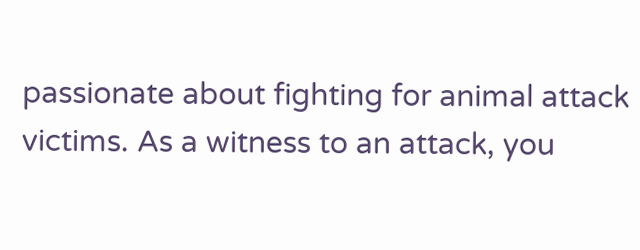passionate about fighting for animal attack victims. As a witness to an attack, you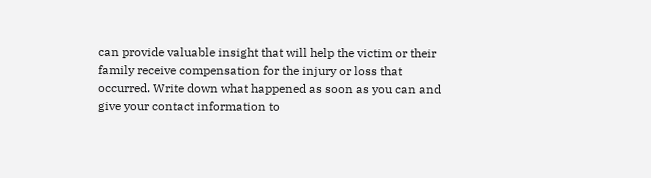can provide valuable insight that will help the victim or their family receive compensation for the injury or loss that occurred. Write down what happened as soon as you can and give your contact information to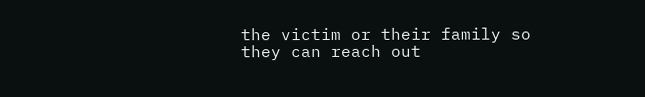the victim or their family so they can reach out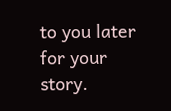to you later for your story.